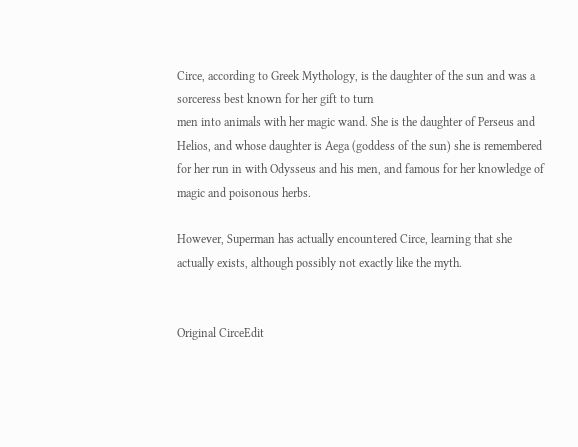Circe, according to Greek Mythology, is the daughter of the sun and was a sorceress best known for her gift to turn
men into animals with her magic wand. She is the daughter of Perseus and Helios, and whose daughter is Aega (goddess of the sun) she is remembered for her run in with Odysseus and his men, and famous for her knowledge of magic and poisonous herbs.

However, Superman has actually encountered Circe, learning that she actually exists, although possibly not exactly like the myth.


Original CirceEdit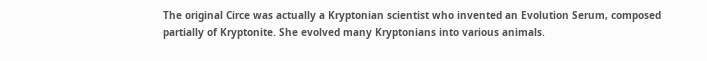The original Circe was actually a Kryptonian scientist who invented an Evolution Serum, composed partially of Kryptonite. She evolved many Kryptonians into various animals.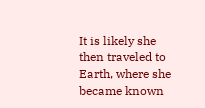It is likely she then traveled to Earth, where she became known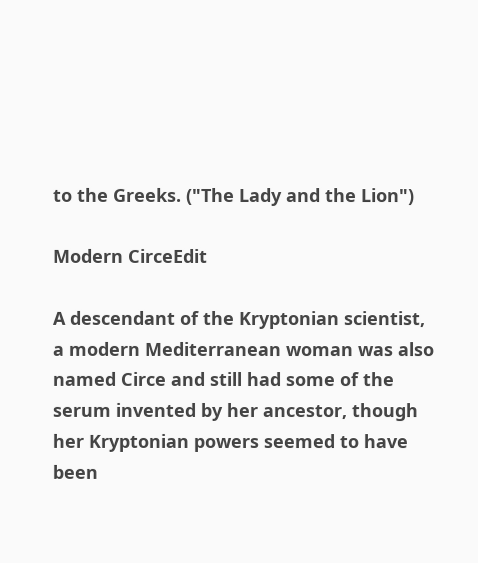to the Greeks. ("The Lady and the Lion")

Modern CirceEdit

A descendant of the Kryptonian scientist, a modern Mediterranean woman was also named Circe and still had some of the serum invented by her ancestor, though her Kryptonian powers seemed to have been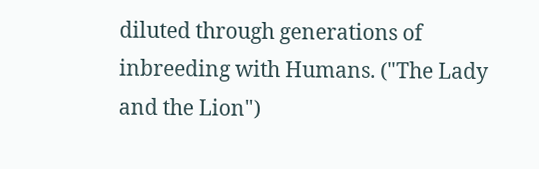diluted through generations of inbreeding with Humans. ("The Lady and the Lion")